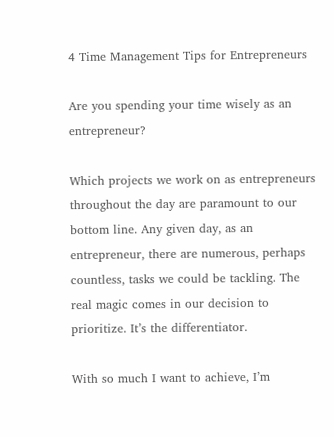4 Time Management Tips for Entrepreneurs

Are you spending your time wisely as an entrepreneur?

Which projects we work on as entrepreneurs throughout the day are paramount to our bottom line. Any given day, as an entrepreneur, there are numerous, perhaps countless, tasks we could be tackling. The real magic comes in our decision to prioritize. It’s the differentiator.

With so much I want to achieve, I’m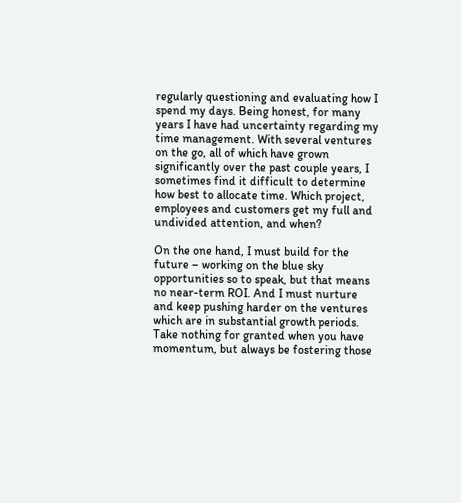regularly questioning and evaluating how I spend my days. Being honest, for many years I have had uncertainty regarding my time management. With several ventures on the go, all of which have grown significantly over the past couple years, I sometimes find it difficult to determine how best to allocate time. Which project, employees and customers get my full and undivided attention, and when?

On the one hand, I must build for the future – working on the blue sky opportunities so to speak, but that means no near-term ROI. And I must nurture and keep pushing harder on the ventures which are in substantial growth periods. Take nothing for granted when you have momentum, but always be fostering those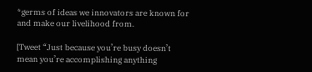*germs of ideas we innovators are known for and make our livelihood from.

[Tweet “Just because you’re busy doesn’t mean you’re accomplishing anything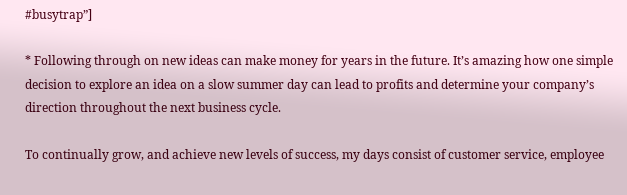#busytrap”]

* Following through on new ideas can make money for years in the future. It’s amazing how one simple decision to explore an idea on a slow summer day can lead to profits and determine your company’s direction throughout the next business cycle.

To continually grow, and achieve new levels of success, my days consist of customer service, employee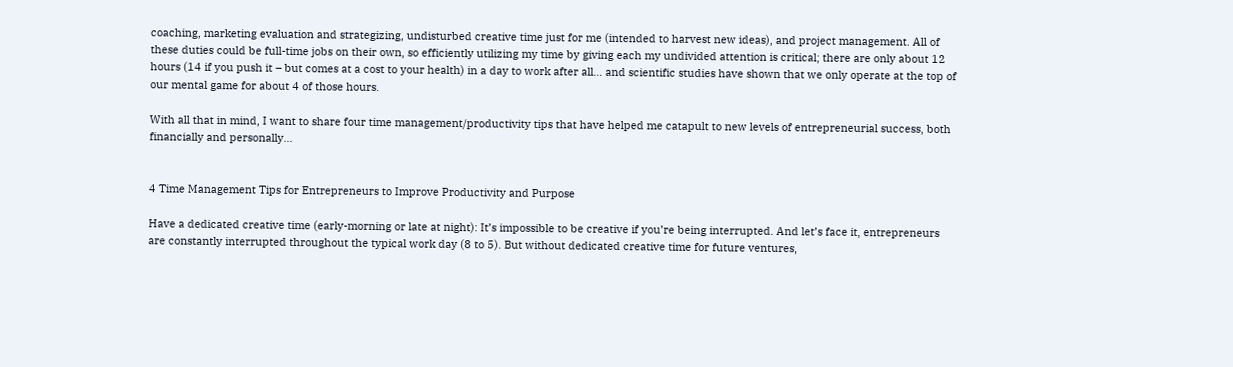coaching, marketing evaluation and strategizing, undisturbed creative time just for me (intended to harvest new ideas), and project management. All of these duties could be full-time jobs on their own, so efficiently utilizing my time by giving each my undivided attention is critical; there are only about 12 hours (14 if you push it – but comes at a cost to your health) in a day to work after all… and scientific studies have shown that we only operate at the top of our mental game for about 4 of those hours.

With all that in mind, I want to share four time management/productivity tips that have helped me catapult to new levels of entrepreneurial success, both financially and personally…


4 Time Management Tips for Entrepreneurs to Improve Productivity and Purpose

Have a dedicated creative time (early-morning or late at night): It’s impossible to be creative if you’re being interrupted. And let’s face it, entrepreneurs are constantly interrupted throughout the typical work day (8 to 5). But without dedicated creative time for future ventures,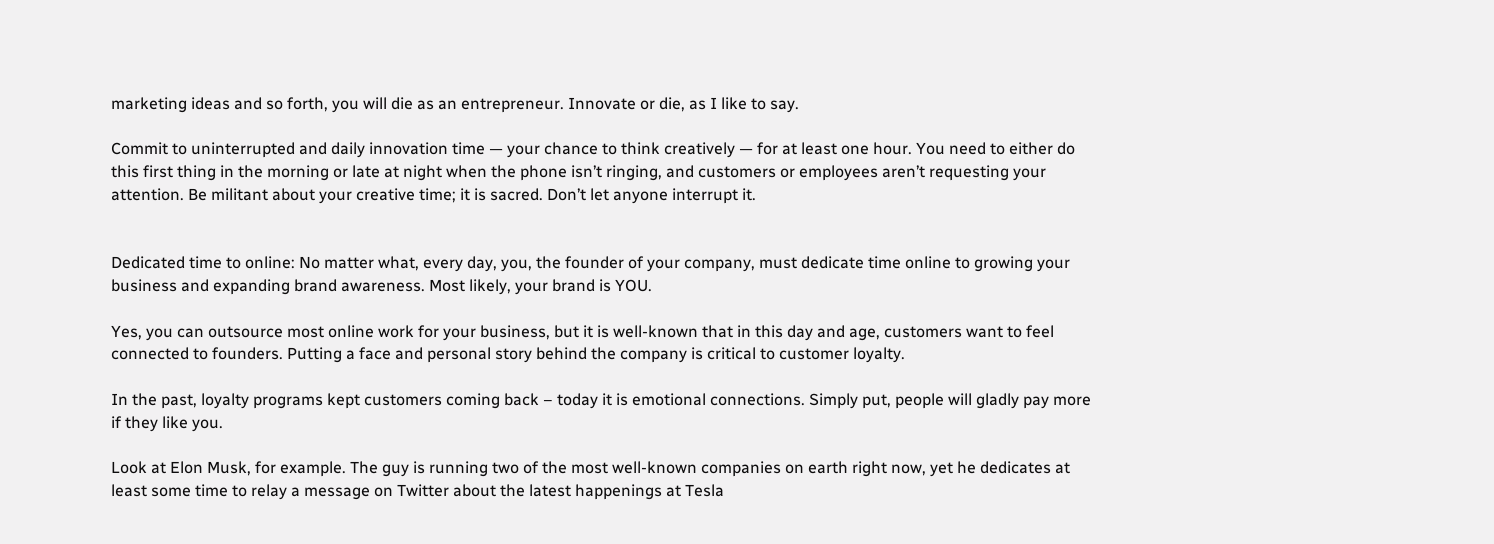marketing ideas and so forth, you will die as an entrepreneur. Innovate or die, as I like to say.

Commit to uninterrupted and daily innovation time — your chance to think creatively — for at least one hour. You need to either do this first thing in the morning or late at night when the phone isn’t ringing, and customers or employees aren’t requesting your attention. Be militant about your creative time; it is sacred. Don’t let anyone interrupt it.


Dedicated time to online: No matter what, every day, you, the founder of your company, must dedicate time online to growing your business and expanding brand awareness. Most likely, your brand is YOU.

Yes, you can outsource most online work for your business, but it is well-known that in this day and age, customers want to feel connected to founders. Putting a face and personal story behind the company is critical to customer loyalty.

In the past, loyalty programs kept customers coming back – today it is emotional connections. Simply put, people will gladly pay more if they like you.

Look at Elon Musk, for example. The guy is running two of the most well-known companies on earth right now, yet he dedicates at least some time to relay a message on Twitter about the latest happenings at Tesla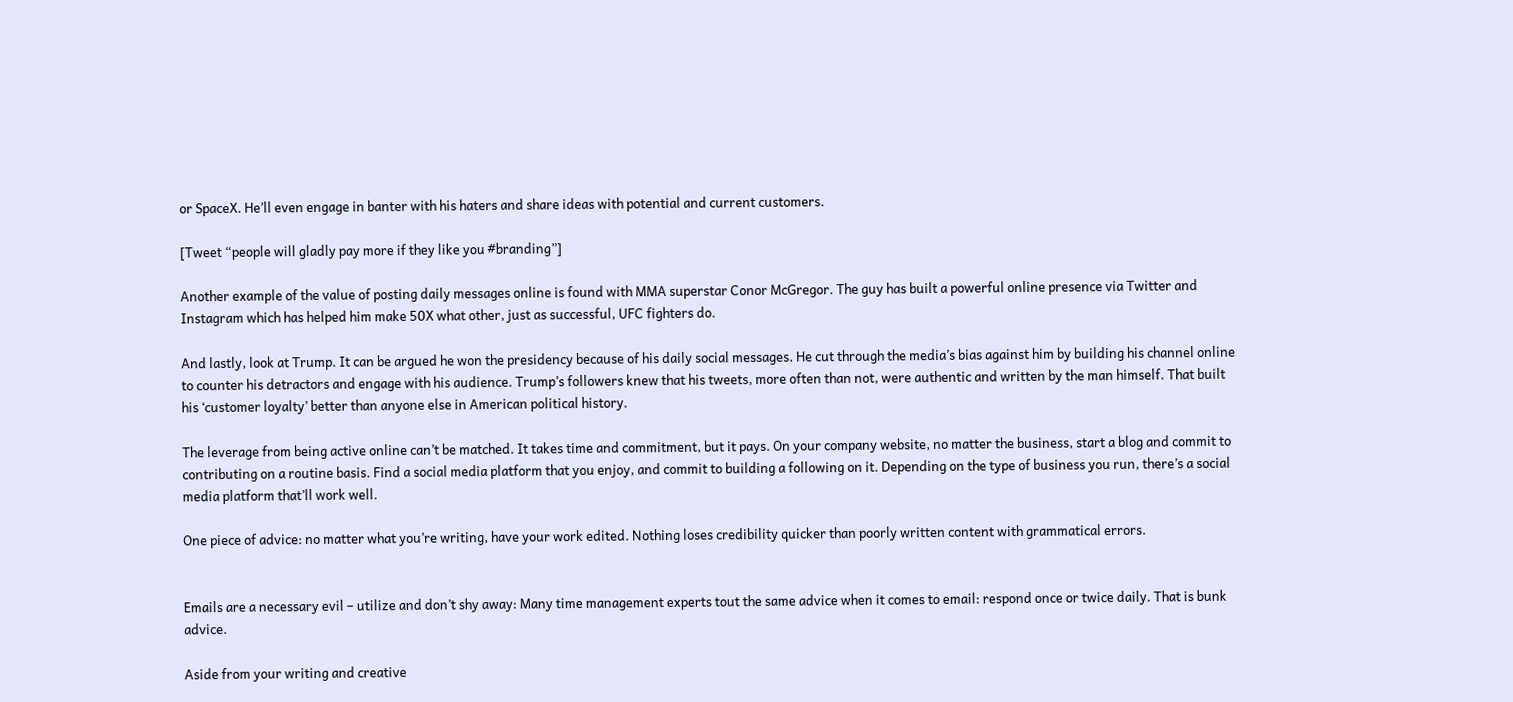or SpaceX. He’ll even engage in banter with his haters and share ideas with potential and current customers.

[Tweet “people will gladly pay more if they like you #branding”]

Another example of the value of posting daily messages online is found with MMA superstar Conor McGregor. The guy has built a powerful online presence via Twitter and Instagram which has helped him make 50X what other, just as successful, UFC fighters do.

And lastly, look at Trump. It can be argued he won the presidency because of his daily social messages. He cut through the media’s bias against him by building his channel online to counter his detractors and engage with his audience. Trump’s followers knew that his tweets, more often than not, were authentic and written by the man himself. That built his ‘customer loyalty’ better than anyone else in American political history.

The leverage from being active online can’t be matched. It takes time and commitment, but it pays. On your company website, no matter the business, start a blog and commit to contributing on a routine basis. Find a social media platform that you enjoy, and commit to building a following on it. Depending on the type of business you run, there’s a social media platform that’ll work well.

One piece of advice: no matter what you’re writing, have your work edited. Nothing loses credibility quicker than poorly written content with grammatical errors.


Emails are a necessary evil – utilize and don’t shy away: Many time management experts tout the same advice when it comes to email: respond once or twice daily. That is bunk advice.

Aside from your writing and creative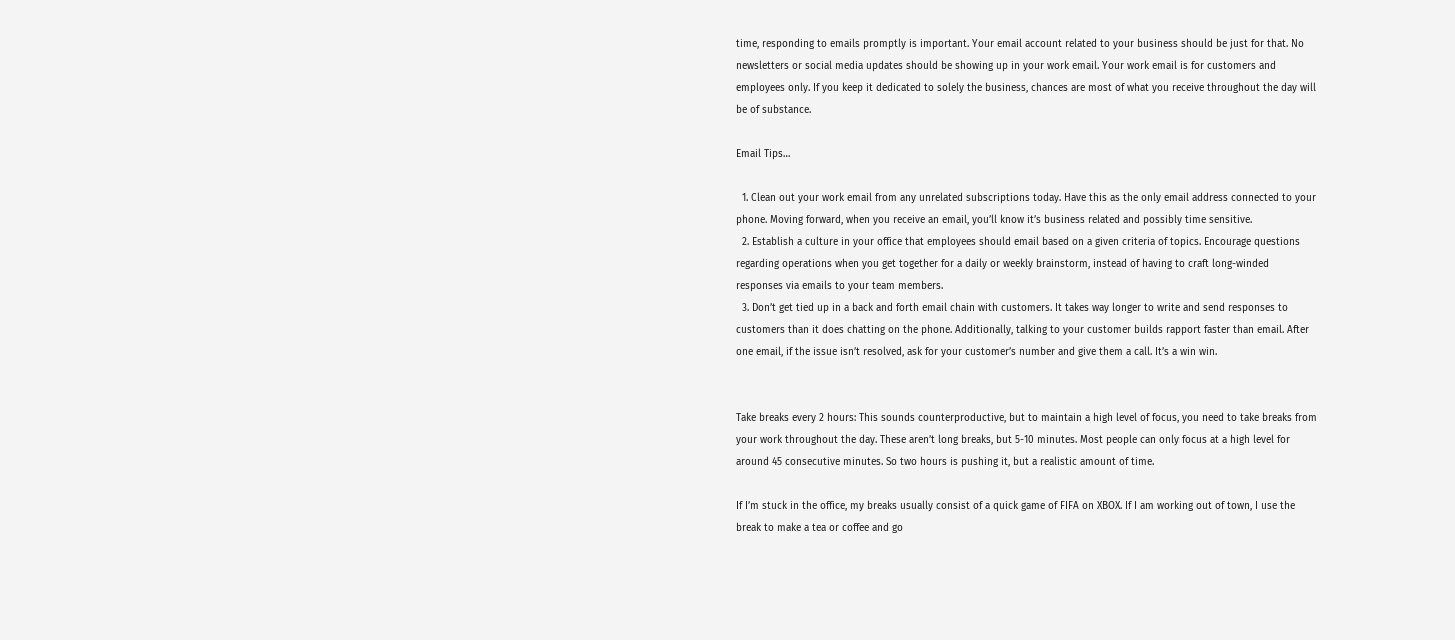time, responding to emails promptly is important. Your email account related to your business should be just for that. No newsletters or social media updates should be showing up in your work email. Your work email is for customers and employees only. If you keep it dedicated to solely the business, chances are most of what you receive throughout the day will be of substance.

Email Tips…

  1. Clean out your work email from any unrelated subscriptions today. Have this as the only email address connected to your phone. Moving forward, when you receive an email, you’ll know it’s business related and possibly time sensitive.
  2. Establish a culture in your office that employees should email based on a given criteria of topics. Encourage questions regarding operations when you get together for a daily or weekly brainstorm, instead of having to craft long-winded responses via emails to your team members.
  3. Don’t get tied up in a back and forth email chain with customers. It takes way longer to write and send responses to customers than it does chatting on the phone. Additionally, talking to your customer builds rapport faster than email. After one email, if the issue isn’t resolved, ask for your customer’s number and give them a call. It’s a win win.


Take breaks every 2 hours: This sounds counterproductive, but to maintain a high level of focus, you need to take breaks from your work throughout the day. These aren’t long breaks, but 5-10 minutes. Most people can only focus at a high level for around 45 consecutive minutes. So two hours is pushing it, but a realistic amount of time.

If I’m stuck in the office, my breaks usually consist of a quick game of FIFA on XBOX. If I am working out of town, I use the break to make a tea or coffee and go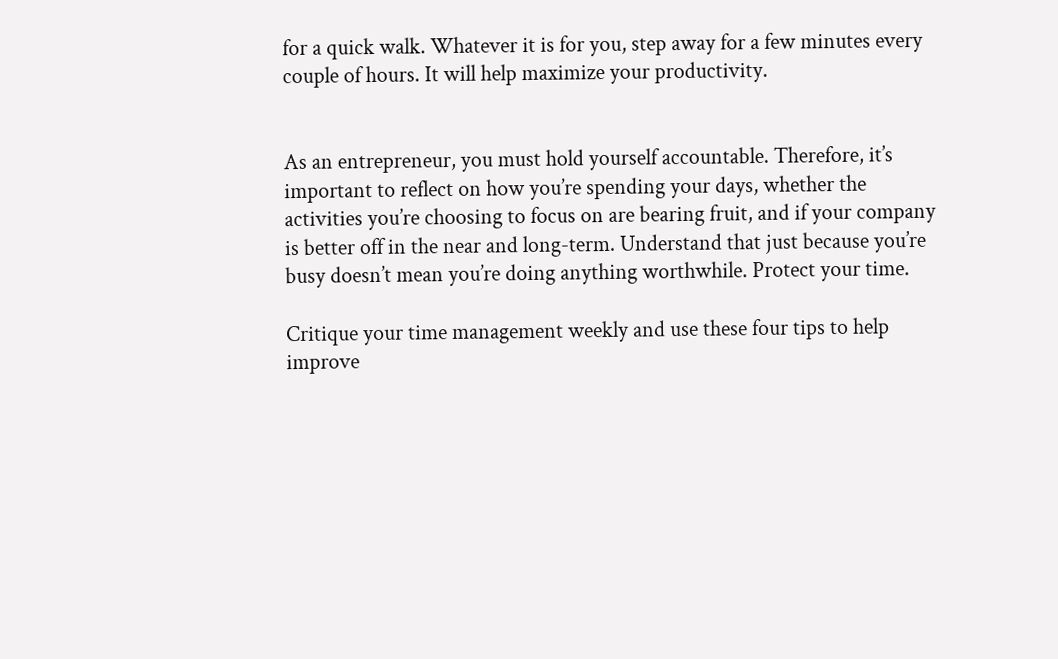for a quick walk. Whatever it is for you, step away for a few minutes every couple of hours. It will help maximize your productivity.


As an entrepreneur, you must hold yourself accountable. Therefore, it’s important to reflect on how you’re spending your days, whether the activities you’re choosing to focus on are bearing fruit, and if your company is better off in the near and long-term. Understand that just because you’re busy doesn’t mean you’re doing anything worthwhile. Protect your time.

Critique your time management weekly and use these four tips to help improve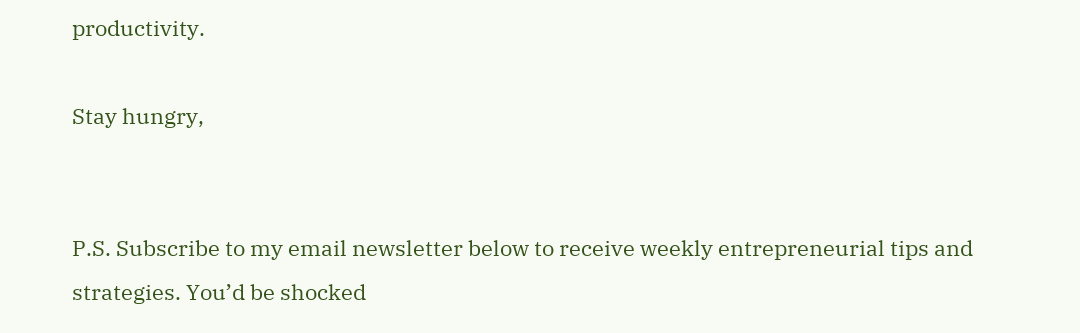productivity.

Stay hungry,


P.S. Subscribe to my email newsletter below to receive weekly entrepreneurial tips and strategies. You’d be shocked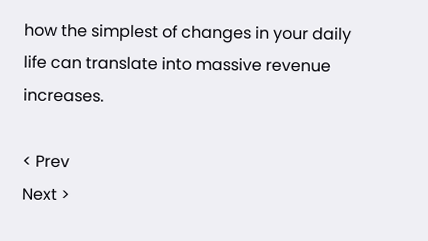how the simplest of changes in your daily life can translate into massive revenue increases.

< Prev
Next >